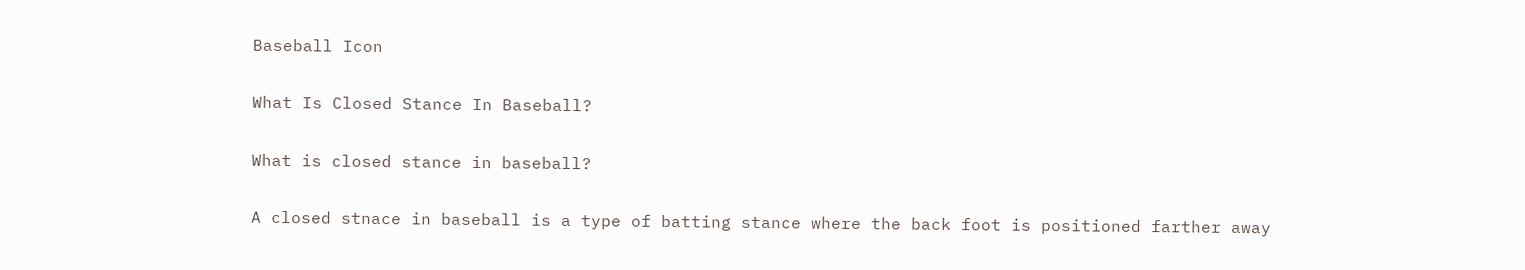Baseball Icon

What Is Closed Stance In Baseball?

What is closed stance in baseball?

A closed stnace in baseball is a type of batting stance where the back foot is positioned farther away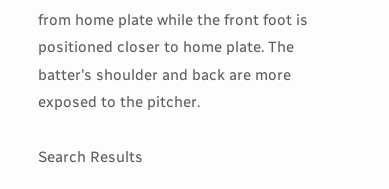from home plate while the front foot is positioned closer to home plate. The batter's shoulder and back are more exposed to the pitcher.

Search Results